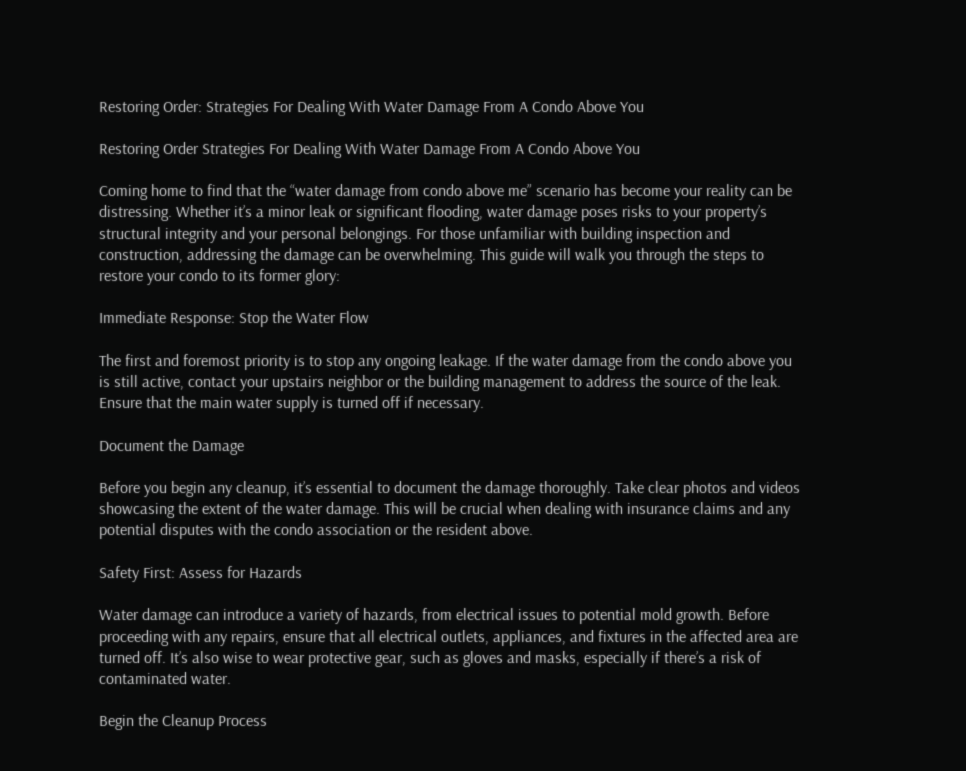Restoring Order: Strategies For Dealing With Water Damage From A Condo Above You

Restoring Order Strategies For Dealing With Water Damage From A Condo Above You

Coming home to find that the “water damage from condo above me” scenario has become your reality can be distressing. Whether it’s a minor leak or significant flooding, water damage poses risks to your property’s structural integrity and your personal belongings. For those unfamiliar with building inspection and construction, addressing the damage can be overwhelming. This guide will walk you through the steps to restore your condo to its former glory:

Immediate Response: Stop the Water Flow

The first and foremost priority is to stop any ongoing leakage. If the water damage from the condo above you is still active, contact your upstairs neighbor or the building management to address the source of the leak. Ensure that the main water supply is turned off if necessary.

Document the Damage

Before you begin any cleanup, it’s essential to document the damage thoroughly. Take clear photos and videos showcasing the extent of the water damage. This will be crucial when dealing with insurance claims and any potential disputes with the condo association or the resident above.

Safety First: Assess for Hazards

Water damage can introduce a variety of hazards, from electrical issues to potential mold growth. Before proceeding with any repairs, ensure that all electrical outlets, appliances, and fixtures in the affected area are turned off. It’s also wise to wear protective gear, such as gloves and masks, especially if there’s a risk of contaminated water.

Begin the Cleanup Process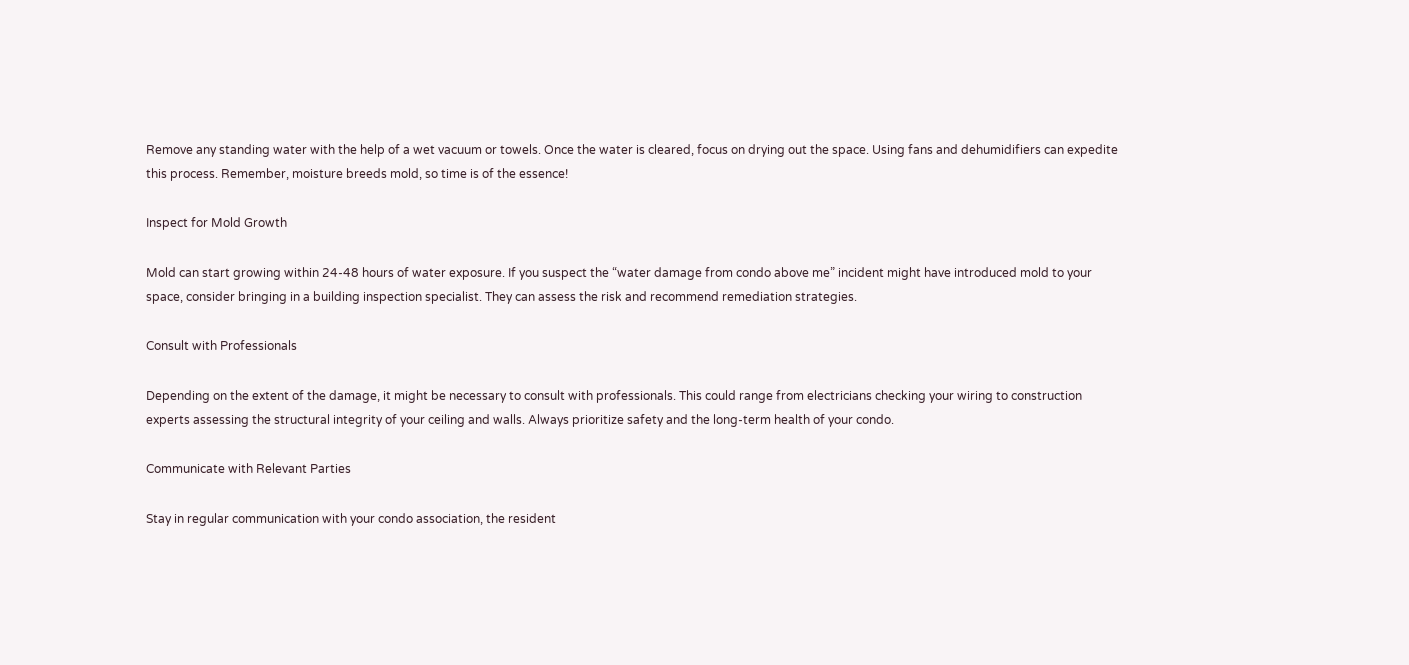Remove any standing water with the help of a wet vacuum or towels. Once the water is cleared, focus on drying out the space. Using fans and dehumidifiers can expedite this process. Remember, moisture breeds mold, so time is of the essence!

Inspect for Mold Growth

Mold can start growing within 24-48 hours of water exposure. If you suspect the “water damage from condo above me” incident might have introduced mold to your space, consider bringing in a building inspection specialist. They can assess the risk and recommend remediation strategies.

Consult with Professionals

Depending on the extent of the damage, it might be necessary to consult with professionals. This could range from electricians checking your wiring to construction experts assessing the structural integrity of your ceiling and walls. Always prioritize safety and the long-term health of your condo.

Communicate with Relevant Parties

Stay in regular communication with your condo association, the resident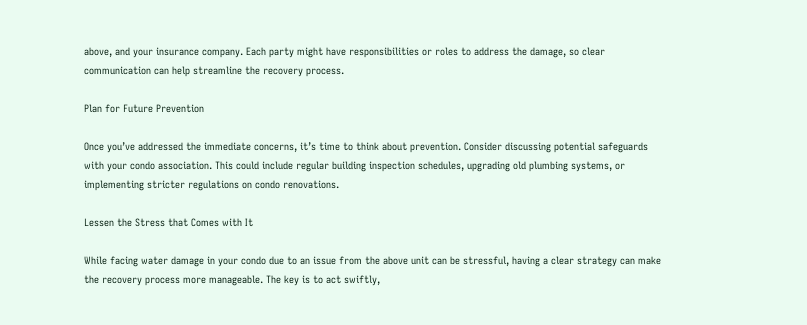above, and your insurance company. Each party might have responsibilities or roles to address the damage, so clear communication can help streamline the recovery process.

Plan for Future Prevention

Once you’ve addressed the immediate concerns, it’s time to think about prevention. Consider discussing potential safeguards with your condo association. This could include regular building inspection schedules, upgrading old plumbing systems, or implementing stricter regulations on condo renovations.

Lessen the Stress that Comes with It

While facing water damage in your condo due to an issue from the above unit can be stressful, having a clear strategy can make the recovery process more manageable. The key is to act swiftly,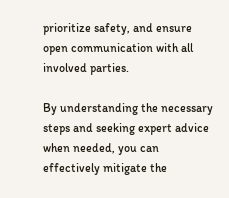prioritize safety, and ensure open communication with all involved parties.

By understanding the necessary steps and seeking expert advice when needed, you can effectively mitigate the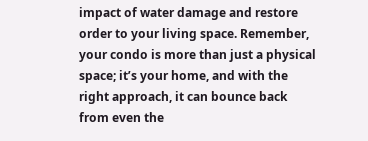impact of water damage and restore order to your living space. Remember, your condo is more than just a physical space; it’s your home, and with the right approach, it can bounce back from even the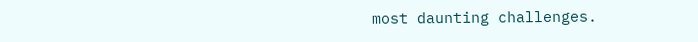most daunting challenges.